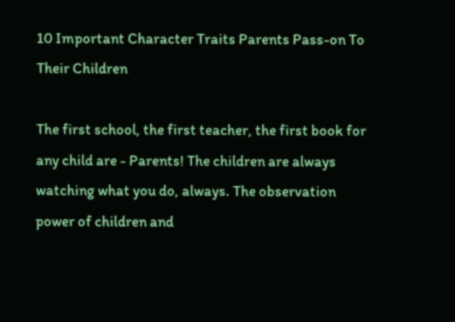10 Important Character Traits Parents Pass-on To Their Children

The first school, the first teacher, the first book for any child are - Parents! The children are always watching what you do, always. The observation power of children and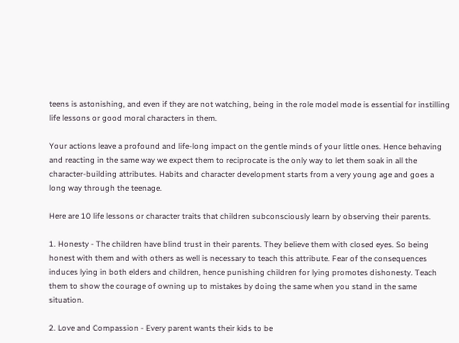teens is astonishing, and even if they are not watching, being in the role model mode is essential for instilling life lessons or good moral characters in them.

Your actions leave a profound and life-long impact on the gentle minds of your little ones. Hence behaving and reacting in the same way we expect them to reciprocate is the only way to let them soak in all the character-building attributes. Habits and character development starts from a very young age and goes a long way through the teenage.

Here are 10 life lessons or character traits that children subconsciously learn by observing their parents.

1. Honesty - The children have blind trust in their parents. They believe them with closed eyes. So being honest with them and with others as well is necessary to teach this attribute. Fear of the consequences induces lying in both elders and children, hence punishing children for lying promotes dishonesty. Teach them to show the courage of owning up to mistakes by doing the same when you stand in the same situation.

2. Love and Compassion - Every parent wants their kids to be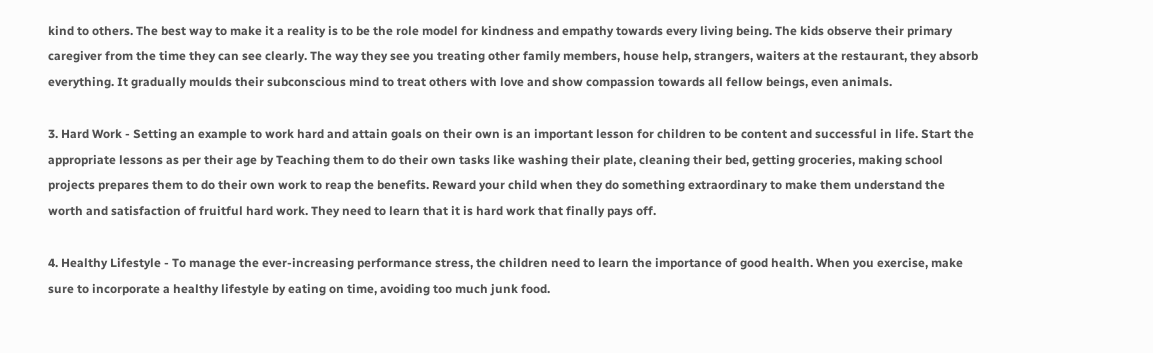kind to others. The best way to make it a reality is to be the role model for kindness and empathy towards every living being. The kids observe their primary caregiver from the time they can see clearly. The way they see you treating other family members, house help, strangers, waiters at the restaurant, they absorb everything. It gradually moulds their subconscious mind to treat others with love and show compassion towards all fellow beings, even animals.

3. Hard Work - Setting an example to work hard and attain goals on their own is an important lesson for children to be content and successful in life. Start the appropriate lessons as per their age by Teaching them to do their own tasks like washing their plate, cleaning their bed, getting groceries, making school projects prepares them to do their own work to reap the benefits. Reward your child when they do something extraordinary to make them understand the worth and satisfaction of fruitful hard work. They need to learn that it is hard work that finally pays off.

4. Healthy Lifestyle - To manage the ever-increasing performance stress, the children need to learn the importance of good health. When you exercise, make sure to incorporate a healthy lifestyle by eating on time, avoiding too much junk food.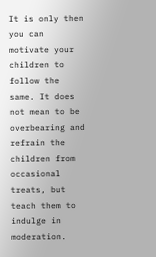It is only then you can motivate your children to follow the same. It does not mean to be overbearing and refrain the children from occasional treats, but teach them to indulge in moderation.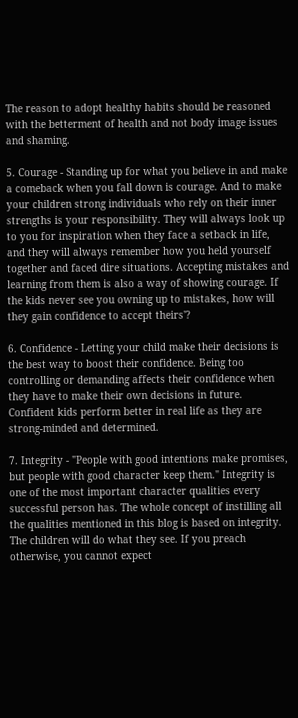The reason to adopt healthy habits should be reasoned with the betterment of health and not body image issues and shaming.

5. Courage - Standing up for what you believe in and make a comeback when you fall down is courage. And to make your children strong individuals who rely on their inner strengths is your responsibility. They will always look up to you for inspiration when they face a setback in life, and they will always remember how you held yourself together and faced dire situations. Accepting mistakes and learning from them is also a way of showing courage. If the kids never see you owning up to mistakes, how will they gain confidence to accept theirs'?

6. Confidence - Letting your child make their decisions is the best way to boost their confidence. Being too controlling or demanding affects their confidence when they have to make their own decisions in future. Confident kids perform better in real life as they are strong-minded and determined.

7. Integrity - "People with good intentions make promises, but people with good character keep them." Integrity is one of the most important character qualities every successful person has. The whole concept of instilling all the qualities mentioned in this blog is based on integrity. The children will do what they see. If you preach otherwise, you cannot expect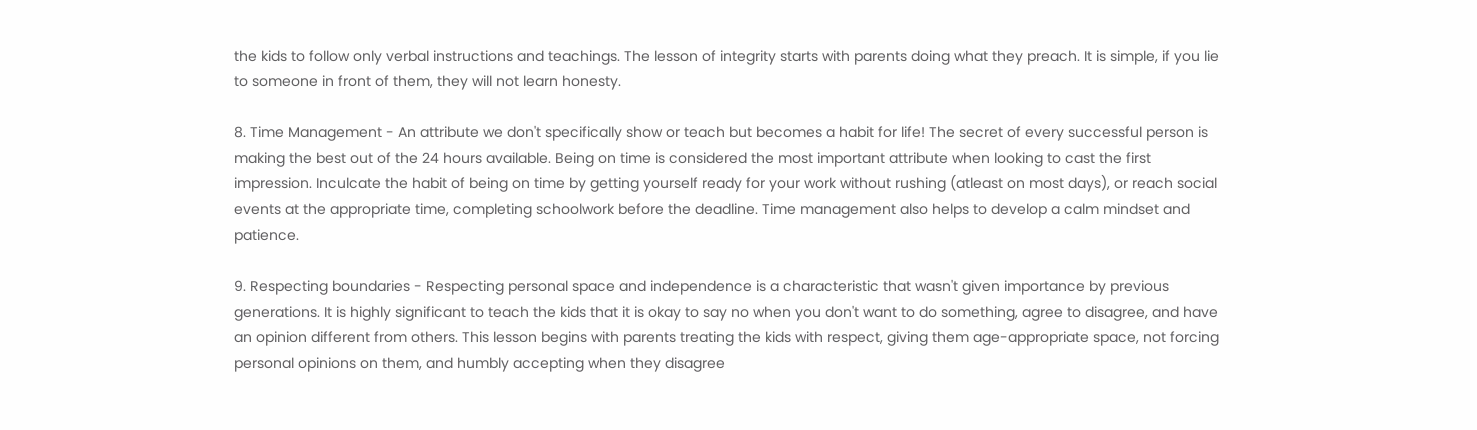the kids to follow only verbal instructions and teachings. The lesson of integrity starts with parents doing what they preach. It is simple, if you lie to someone in front of them, they will not learn honesty.

8. Time Management - An attribute we don't specifically show or teach but becomes a habit for life! The secret of every successful person is making the best out of the 24 hours available. Being on time is considered the most important attribute when looking to cast the first impression. Inculcate the habit of being on time by getting yourself ready for your work without rushing (atleast on most days), or reach social events at the appropriate time, completing schoolwork before the deadline. Time management also helps to develop a calm mindset and patience.

9. Respecting boundaries - Respecting personal space and independence is a characteristic that wasn't given importance by previous generations. It is highly significant to teach the kids that it is okay to say no when you don't want to do something, agree to disagree, and have an opinion different from others. This lesson begins with parents treating the kids with respect, giving them age-appropriate space, not forcing personal opinions on them, and humbly accepting when they disagree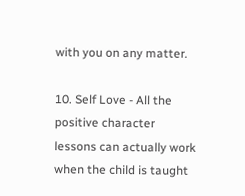with you on any matter.

10. Self Love - All the positive character lessons can actually work when the child is taught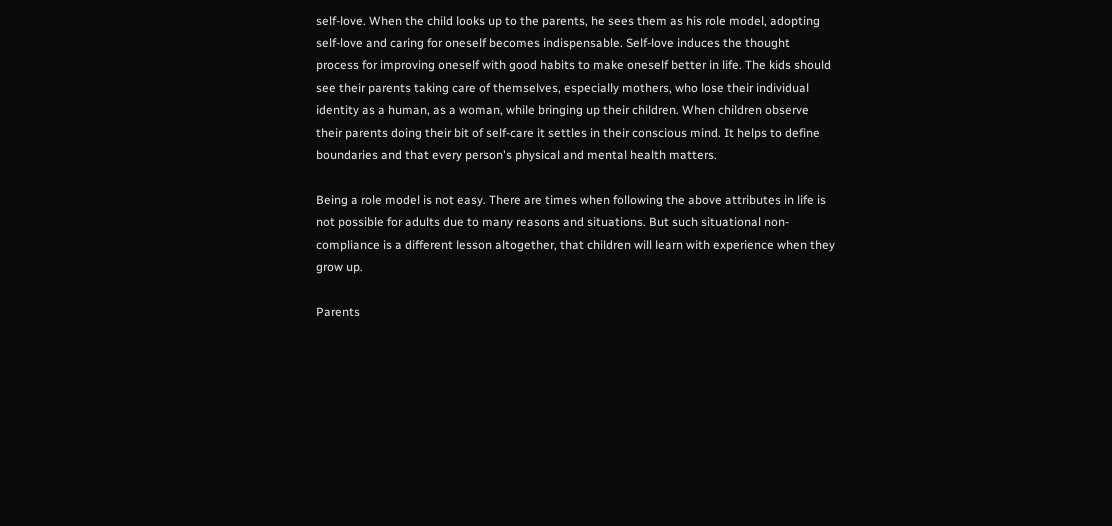self-love. When the child looks up to the parents, he sees them as his role model, adopting self-love and caring for oneself becomes indispensable. Self-love induces the thought process for improving oneself with good habits to make oneself better in life. The kids should see their parents taking care of themselves, especially mothers, who lose their individual identity as a human, as a woman, while bringing up their children. When children observe their parents doing their bit of self-care it settles in their conscious mind. It helps to define boundaries and that every person's physical and mental health matters.

Being a role model is not easy. There are times when following the above attributes in life is not possible for adults due to many reasons and situations. But such situational non-compliance is a different lesson altogether, that children will learn with experience when they grow up.

Parents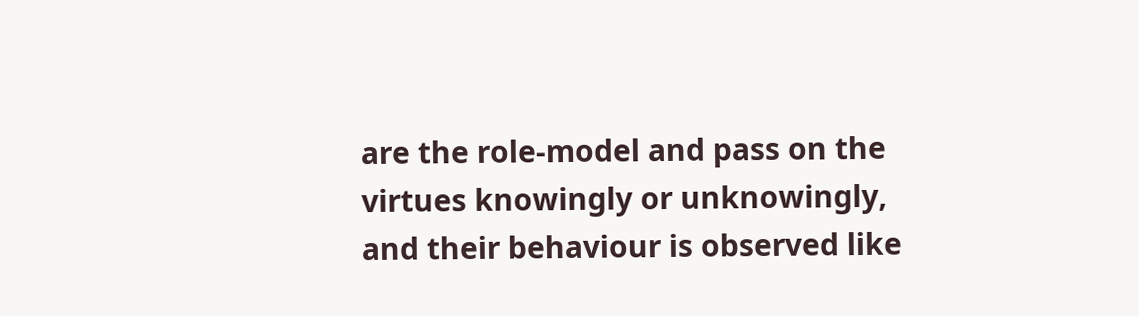are the role-model and pass on the virtues knowingly or unknowingly, and their behaviour is observed like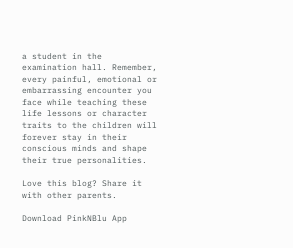a student in the examination hall. Remember, every painful, emotional or embarrassing encounter you face while teaching these life lessons or character traits to the children will forever stay in their conscious minds and shape their true personalities.

Love this blog? Share it with other parents.

Download PinkNBlu App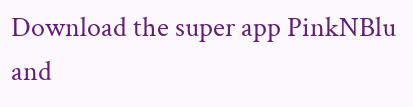Download the super app PinkNBlu and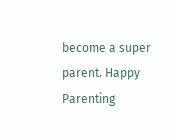become a super parent. Happy Parenting